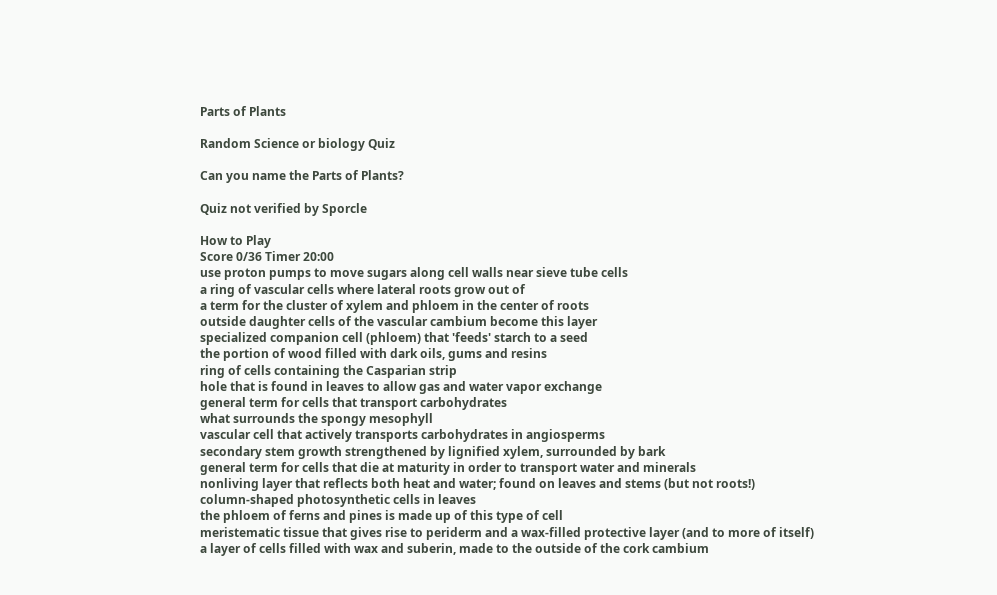Parts of Plants

Random Science or biology Quiz

Can you name the Parts of Plants?

Quiz not verified by Sporcle

How to Play
Score 0/36 Timer 20:00
use proton pumps to move sugars along cell walls near sieve tube cells
a ring of vascular cells where lateral roots grow out of
a term for the cluster of xylem and phloem in the center of roots
outside daughter cells of the vascular cambium become this layer
specialized companion cell (phloem) that 'feeds' starch to a seed
the portion of wood filled with dark oils, gums and resins
ring of cells containing the Casparian strip
hole that is found in leaves to allow gas and water vapor exchange
general term for cells that transport carbohydrates
what surrounds the spongy mesophyll
vascular cell that actively transports carbohydrates in angiosperms
secondary stem growth strengthened by lignified xylem, surrounded by bark
general term for cells that die at maturity in order to transport water and minerals
nonliving layer that reflects both heat and water; found on leaves and stems (but not roots!)
column-shaped photosynthetic cells in leaves
the phloem of ferns and pines is made up of this type of cell
meristematic tissue that gives rise to periderm and a wax-filled protective layer (and to more of itself)
a layer of cells filled with wax and suberin, made to the outside of the cork cambium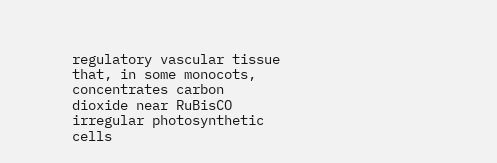regulatory vascular tissue that, in some monocots, concentrates carbon dioxide near RuBisCO
irregular photosynthetic cells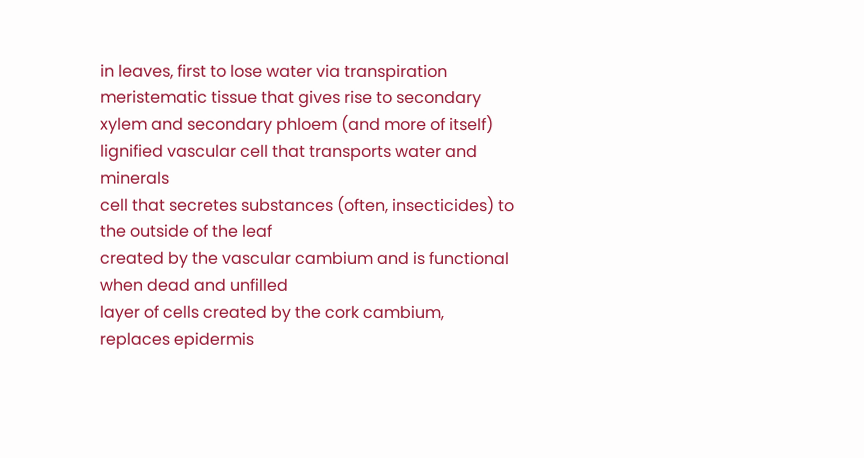in leaves, first to lose water via transpiration
meristematic tissue that gives rise to secondary xylem and secondary phloem (and more of itself)
lignified vascular cell that transports water and minerals
cell that secretes substances (often, insecticides) to the outside of the leaf
created by the vascular cambium and is functional when dead and unfilled
layer of cells created by the cork cambium, replaces epidermis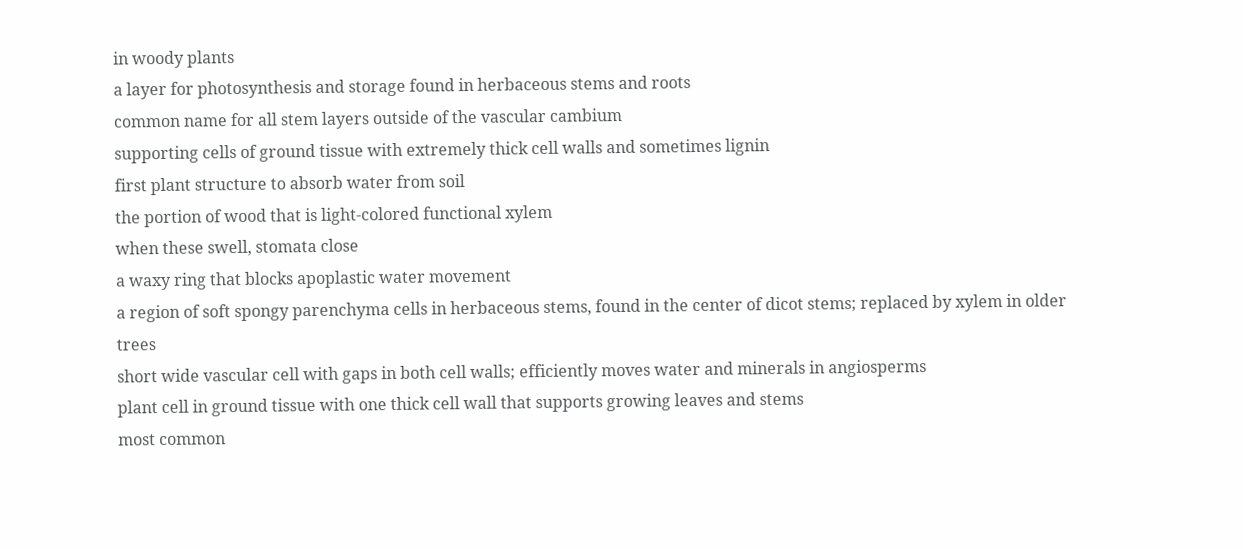in woody plants
a layer for photosynthesis and storage found in herbaceous stems and roots
common name for all stem layers outside of the vascular cambium
supporting cells of ground tissue with extremely thick cell walls and sometimes lignin
first plant structure to absorb water from soil
the portion of wood that is light-colored functional xylem
when these swell, stomata close
a waxy ring that blocks apoplastic water movement
a region of soft spongy parenchyma cells in herbaceous stems, found in the center of dicot stems; replaced by xylem in older trees
short wide vascular cell with gaps in both cell walls; efficiently moves water and minerals in angiosperms
plant cell in ground tissue with one thick cell wall that supports growing leaves and stems
most common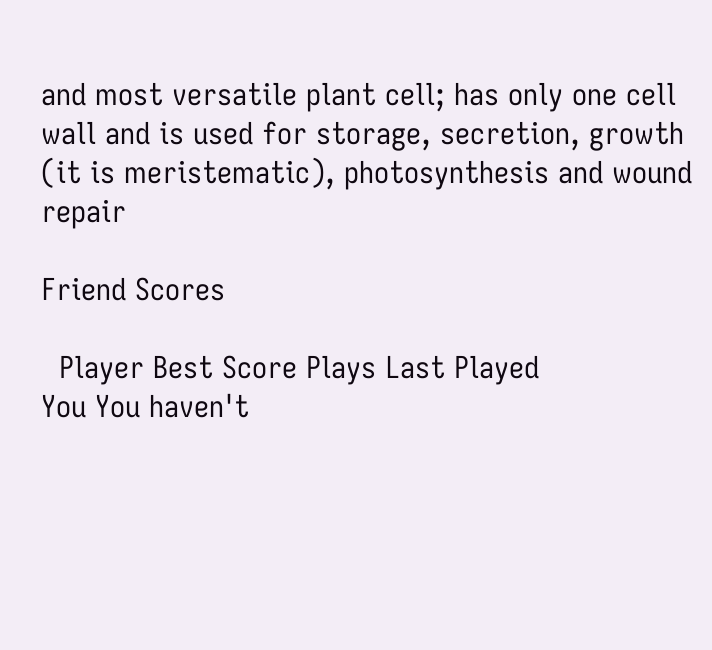and most versatile plant cell; has only one cell wall and is used for storage, secretion, growth (it is meristematic), photosynthesis and wound repair

Friend Scores

  Player Best Score Plays Last Played
You You haven't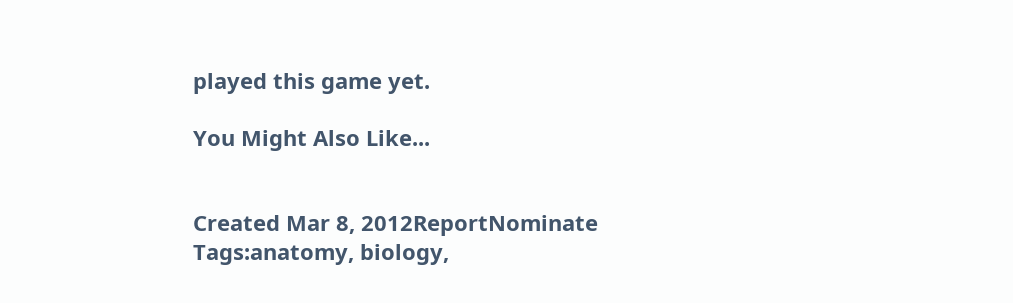played this game yet.

You Might Also Like...


Created Mar 8, 2012ReportNominate
Tags:anatomy, biology,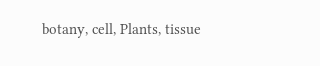botany, cell, Plants, tissue